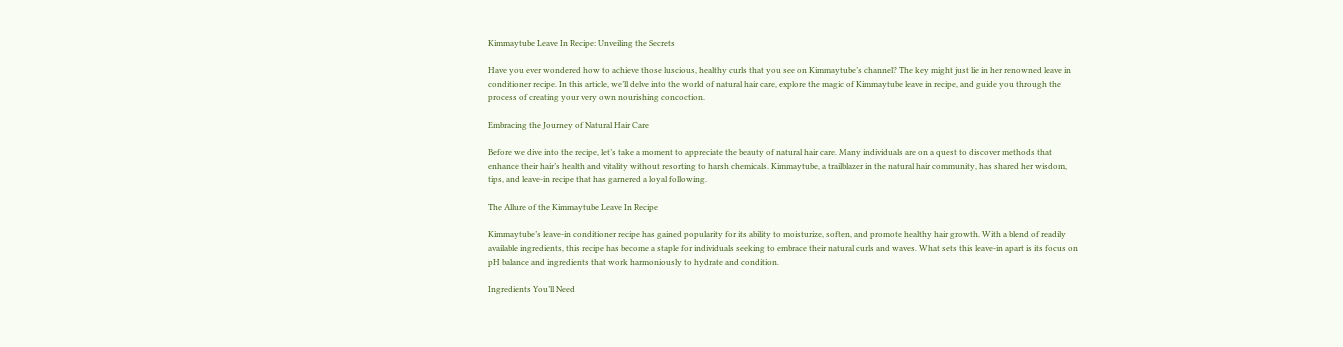Kimmaytube Leave In Recipe: Unveiling the Secrets

Have you ever wondered how to achieve those luscious, healthy curls that you see on Kimmaytube’s channel? The key might just lie in her renowned leave in conditioner recipe. In this article, we’ll delve into the world of natural hair care, explore the magic of Kimmaytube leave in recipe, and guide you through the process of creating your very own nourishing concoction.

Embracing the Journey of Natural Hair Care

Before we dive into the recipe, let’s take a moment to appreciate the beauty of natural hair care. Many individuals are on a quest to discover methods that enhance their hair’s health and vitality without resorting to harsh chemicals. Kimmaytube, a trailblazer in the natural hair community, has shared her wisdom, tips, and leave-in recipe that has garnered a loyal following.

The Allure of the Kimmaytube Leave In Recipe

Kimmaytube’s leave-in conditioner recipe has gained popularity for its ability to moisturize, soften, and promote healthy hair growth. With a blend of readily available ingredients, this recipe has become a staple for individuals seeking to embrace their natural curls and waves. What sets this leave-in apart is its focus on pH balance and ingredients that work harmoniously to hydrate and condition.

Ingredients You’ll Need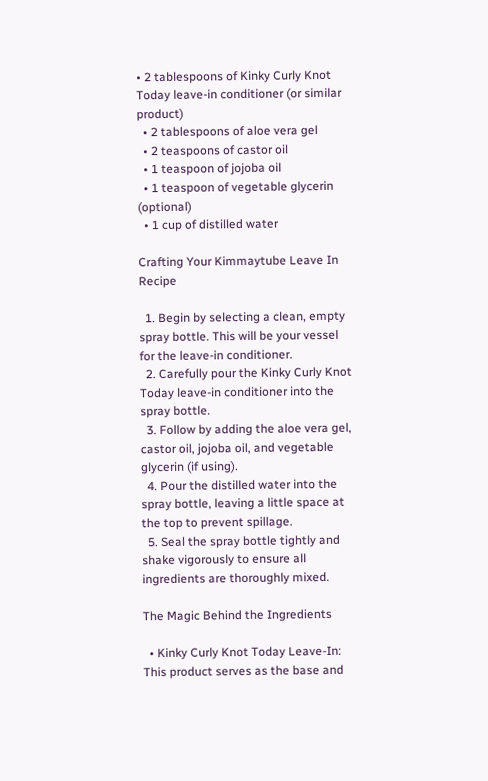• 2 tablespoons of Kinky Curly Knot Today leave-in conditioner (or similar product)
  • 2 tablespoons of aloe vera gel
  • 2 teaspoons of castor oil
  • 1 teaspoon of jojoba oil
  • 1 teaspoon of vegetable glycerin (optional)
  • 1 cup of distilled water

Crafting Your Kimmaytube Leave In Recipe

  1. Begin by selecting a clean, empty spray bottle. This will be your vessel for the leave-in conditioner.
  2. Carefully pour the Kinky Curly Knot Today leave-in conditioner into the spray bottle.
  3. Follow by adding the aloe vera gel, castor oil, jojoba oil, and vegetable glycerin (if using).
  4. Pour the distilled water into the spray bottle, leaving a little space at the top to prevent spillage.
  5. Seal the spray bottle tightly and shake vigorously to ensure all ingredients are thoroughly mixed.

The Magic Behind the Ingredients

  • Kinky Curly Knot Today Leave-In: This product serves as the base and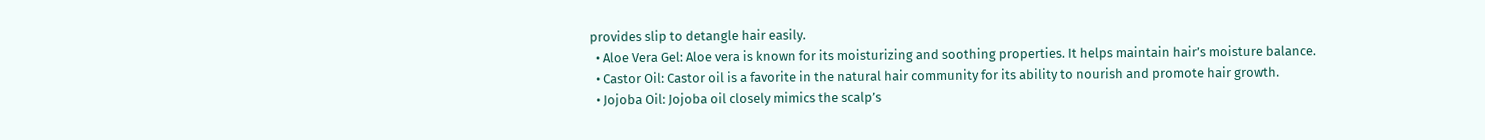provides slip to detangle hair easily.
  • Aloe Vera Gel: Aloe vera is known for its moisturizing and soothing properties. It helps maintain hair’s moisture balance.
  • Castor Oil: Castor oil is a favorite in the natural hair community for its ability to nourish and promote hair growth.
  • Jojoba Oil: Jojoba oil closely mimics the scalp’s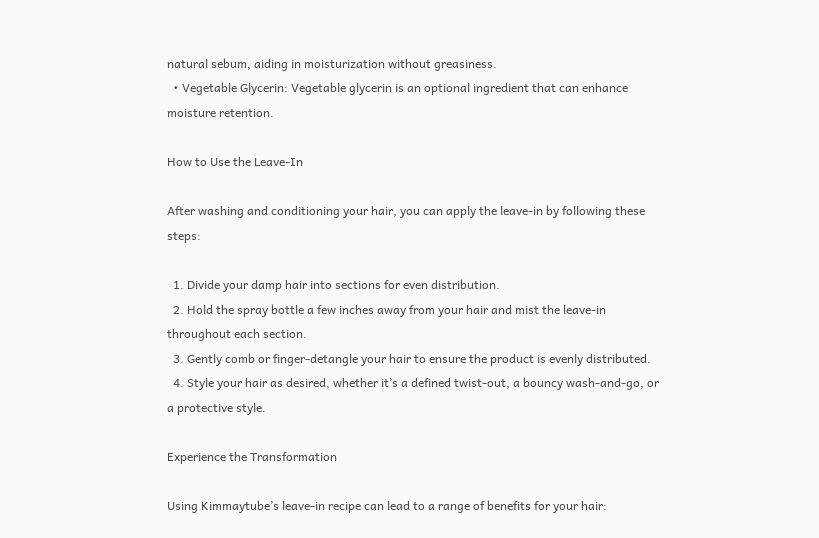natural sebum, aiding in moisturization without greasiness.
  • Vegetable Glycerin: Vegetable glycerin is an optional ingredient that can enhance moisture retention.

How to Use the Leave-In

After washing and conditioning your hair, you can apply the leave-in by following these steps:

  1. Divide your damp hair into sections for even distribution.
  2. Hold the spray bottle a few inches away from your hair and mist the leave-in throughout each section.
  3. Gently comb or finger-detangle your hair to ensure the product is evenly distributed.
  4. Style your hair as desired, whether it’s a defined twist-out, a bouncy wash-and-go, or a protective style.

Experience the Transformation

Using Kimmaytube’s leave-in recipe can lead to a range of benefits for your hair: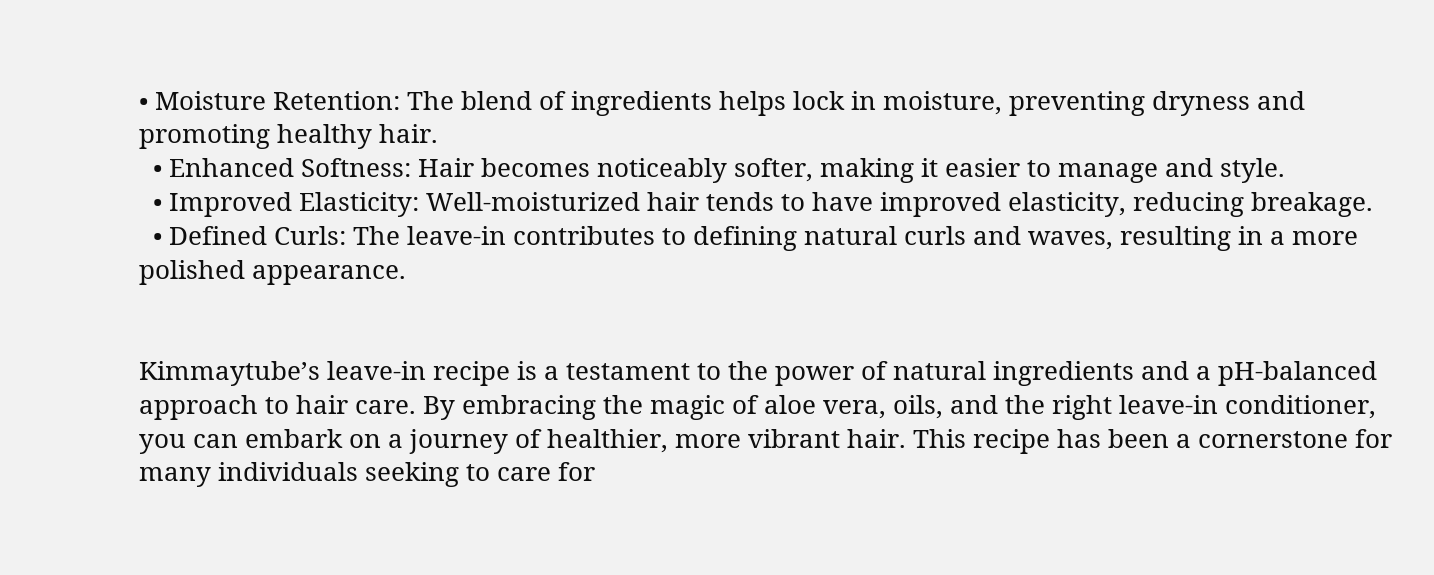• Moisture Retention: The blend of ingredients helps lock in moisture, preventing dryness and promoting healthy hair.
  • Enhanced Softness: Hair becomes noticeably softer, making it easier to manage and style.
  • Improved Elasticity: Well-moisturized hair tends to have improved elasticity, reducing breakage.
  • Defined Curls: The leave-in contributes to defining natural curls and waves, resulting in a more polished appearance.


Kimmaytube’s leave-in recipe is a testament to the power of natural ingredients and a pH-balanced approach to hair care. By embracing the magic of aloe vera, oils, and the right leave-in conditioner, you can embark on a journey of healthier, more vibrant hair. This recipe has been a cornerstone for many individuals seeking to care for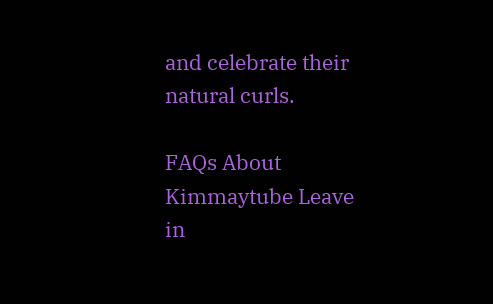and celebrate their natural curls.

FAQs About Kimmaytube Leave in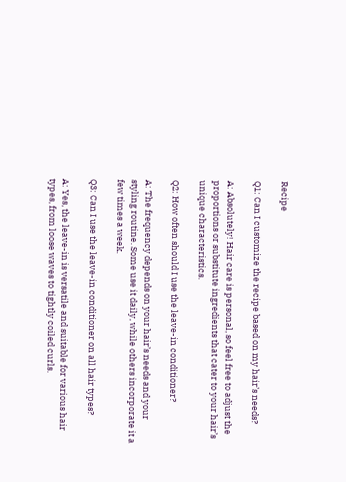Recipe

Q1: Can I customize the recipe based on my hair’s needs?

A: Absolutely! Hair care is personal, so feel free to adjust the proportions or substitute ingredients that cater to your hair’s unique characteristics.

Q2: How often should I use the leave-in conditioner?

A: The frequency depends on your hair’s needs and your styling routine. Some use it daily, while others incorporate it a few times a week.

Q3: Can I use the leave-in conditioner on all hair types?

A: Yes, the leave-in is versatile and suitable for various hair types, from loose waves to tightly coiled curls.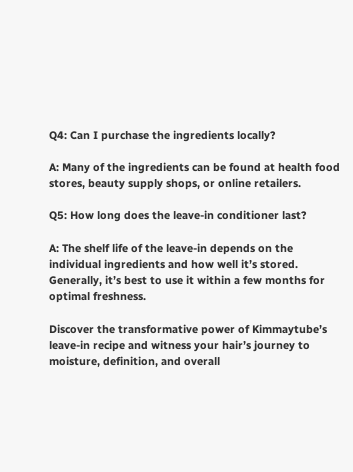Q4: Can I purchase the ingredients locally?

A: Many of the ingredients can be found at health food stores, beauty supply shops, or online retailers.

Q5: How long does the leave-in conditioner last?

A: The shelf life of the leave-in depends on the individual ingredients and how well it’s stored. Generally, it’s best to use it within a few months for optimal freshness.

Discover the transformative power of Kimmaytube’s leave-in recipe and witness your hair’s journey to moisture, definition, and overall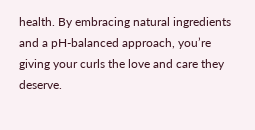health. By embracing natural ingredients and a pH-balanced approach, you’re giving your curls the love and care they deserve.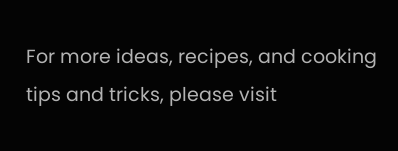For more ideas, recipes, and cooking tips and tricks, please visit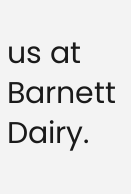us at Barnett Dairy.